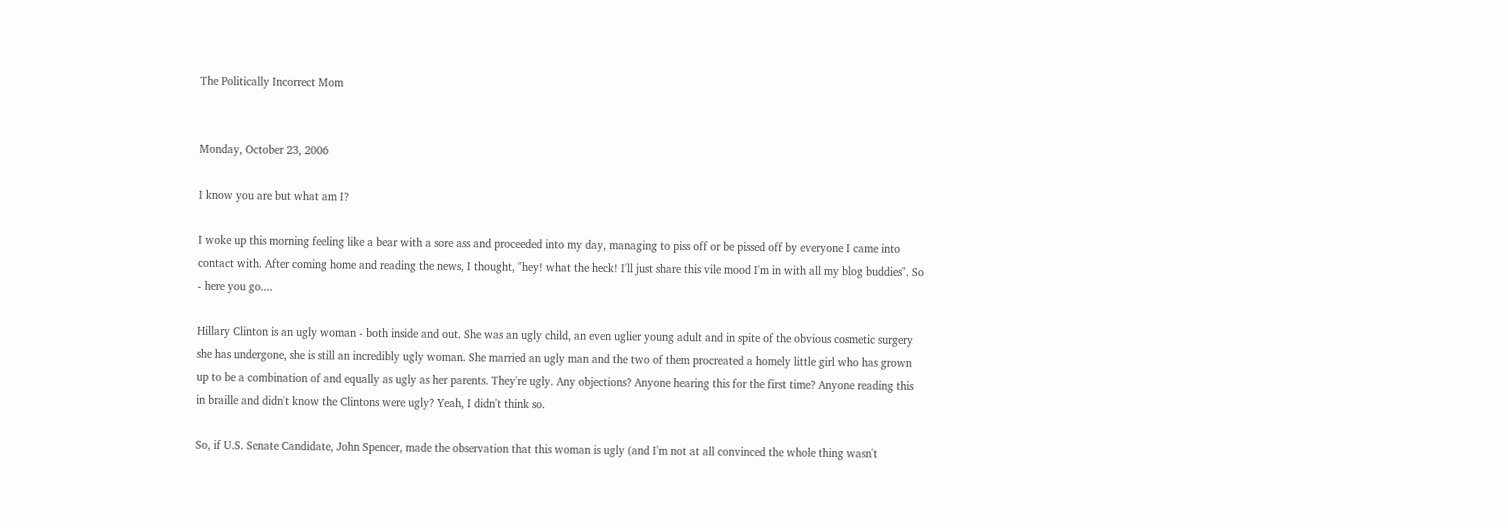The Politically Incorrect Mom


Monday, October 23, 2006

I know you are but what am I?

I woke up this morning feeling like a bear with a sore ass and proceeded into my day, managing to piss off or be pissed off by everyone I came into contact with. After coming home and reading the news, I thought, "hey! what the heck! I'll just share this vile mood I'm in with all my blog buddies". So - here you go....

Hillary Clinton is an ugly woman - both inside and out. She was an ugly child, an even uglier young adult and in spite of the obvious cosmetic surgery she has undergone, she is still an incredibly ugly woman. She married an ugly man and the two of them procreated a homely little girl who has grown up to be a combination of and equally as ugly as her parents. They're ugly. Any objections? Anyone hearing this for the first time? Anyone reading this in braille and didn't know the Clintons were ugly? Yeah, I didn't think so.

So, if U.S. Senate Candidate, John Spencer, made the observation that this woman is ugly (and I'm not at all convinced the whole thing wasn't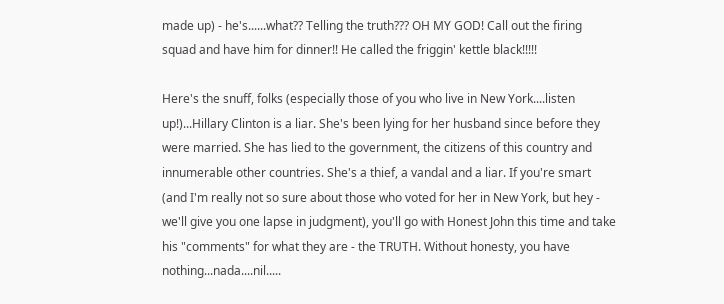made up) - he's......what?? Telling the truth??? OH MY GOD! Call out the firing squad and have him for dinner!! He called the friggin' kettle black!!!!!

Here's the snuff, folks (especially those of you who live in New York....listen up!)...Hillary Clinton is a liar. She's been lying for her husband since before they were married. She has lied to the government, the citizens of this country and innumerable other countries. She's a thief, a vandal and a liar. If you're smart (and I'm really not so sure about those who voted for her in New York, but hey - we'll give you one lapse in judgment), you'll go with Honest John this time and take his "comments" for what they are - the TRUTH. Without honesty, you have nothing...nada....nil.....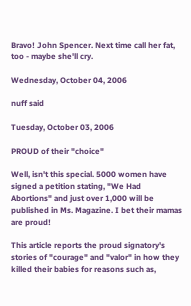Bravo! John Spencer. Next time call her fat, too - maybe she'll cry.

Wednesday, October 04, 2006

nuff said

Tuesday, October 03, 2006

PROUD of their "choice"

Well, isn't this special. 5000 women have signed a petition stating, "We Had Abortions" and just over 1,000 will be published in Ms. Magazine. I bet their mamas are proud!

This article reports the proud signatory's stories of "courage" and "valor" in how they killed their babies for reasons such as,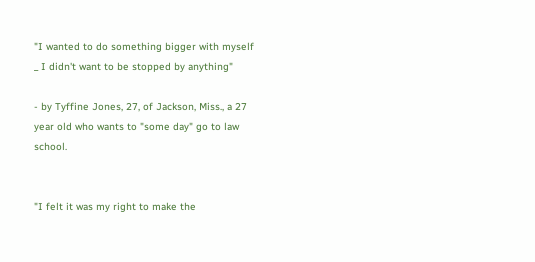"I wanted to do something bigger with myself _ I didn't want to be stopped by anything"

- by Tyffine Jones, 27, of Jackson, Miss., a 27 year old who wants to "some day" go to law school.


"I felt it was my right to make the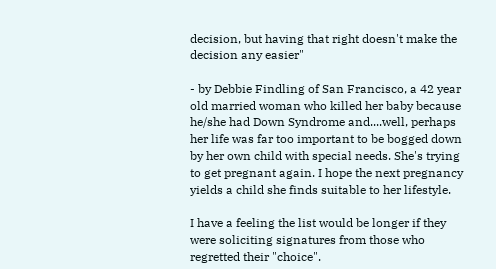decision, but having that right doesn't make the decision any easier"

- by Debbie Findling of San Francisco, a 42 year old married woman who killed her baby because he/she had Down Syndrome and....well, perhaps her life was far too important to be bogged down by her own child with special needs. She's trying to get pregnant again. I hope the next pregnancy yields a child she finds suitable to her lifestyle.

I have a feeling the list would be longer if they were soliciting signatures from those who regretted their "choice".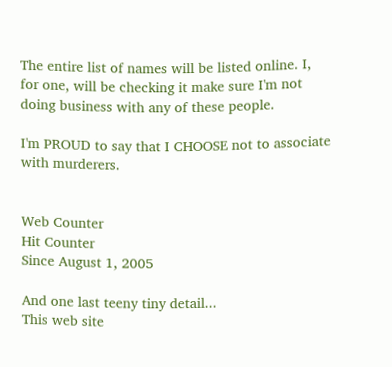The entire list of names will be listed online. I, for one, will be checking it make sure I'm not doing business with any of these people.

I'm PROUD to say that I CHOOSE not to associate with murderers.


Web Counter
Hit Counter
Since August 1, 2005

And one last teeny tiny detail...
This web site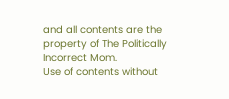and all contents are the property of The Politically Incorrect Mom.
Use of contents without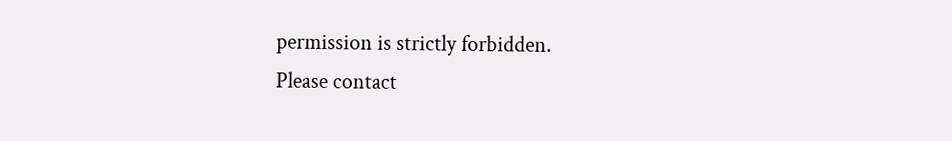permission is strictly forbidden.
Please contact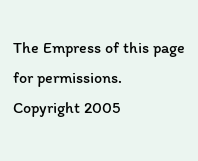The Empress of this page for permissions.
Copyright 2005